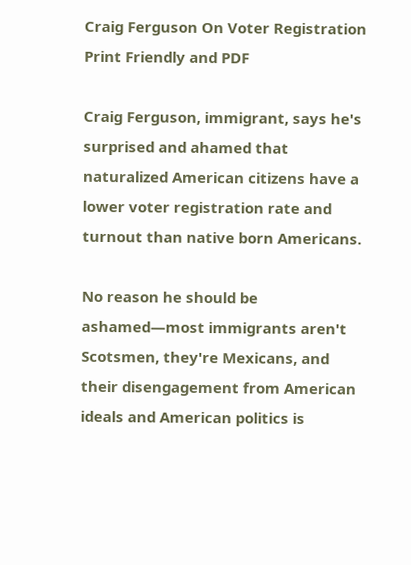Craig Ferguson On Voter Registration
Print Friendly and PDF

Craig Ferguson, immigrant, says he's surprised and ahamed that naturalized American citizens have a lower voter registration rate and turnout than native born Americans.

No reason he should be ashamed—most immigrants aren't Scotsmen, they're Mexicans, and their disengagement from American ideals and American politics is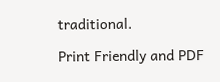traditional.

Print Friendly and PDF